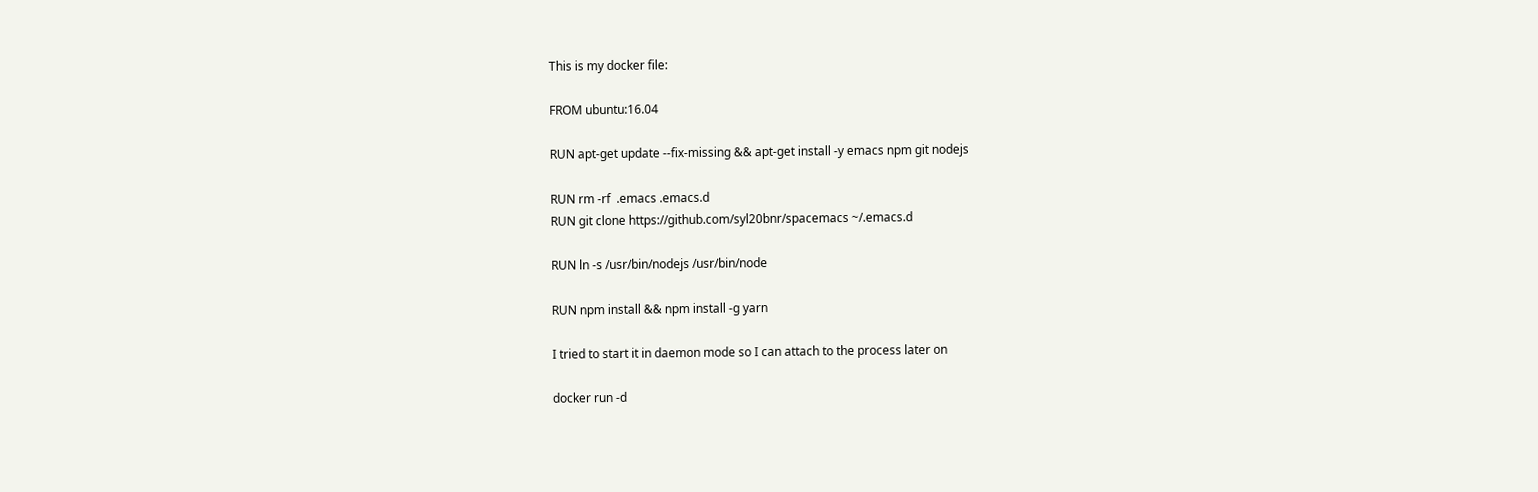This is my docker file:

FROM ubuntu:16.04

RUN apt-get update --fix-missing && apt-get install -y emacs npm git nodejs

RUN rm -rf  .emacs .emacs.d
RUN git clone https://github.com/syl20bnr/spacemacs ~/.emacs.d

RUN ln -s /usr/bin/nodejs /usr/bin/node

RUN npm install && npm install -g yarn

I tried to start it in daemon mode so I can attach to the process later on

docker run -d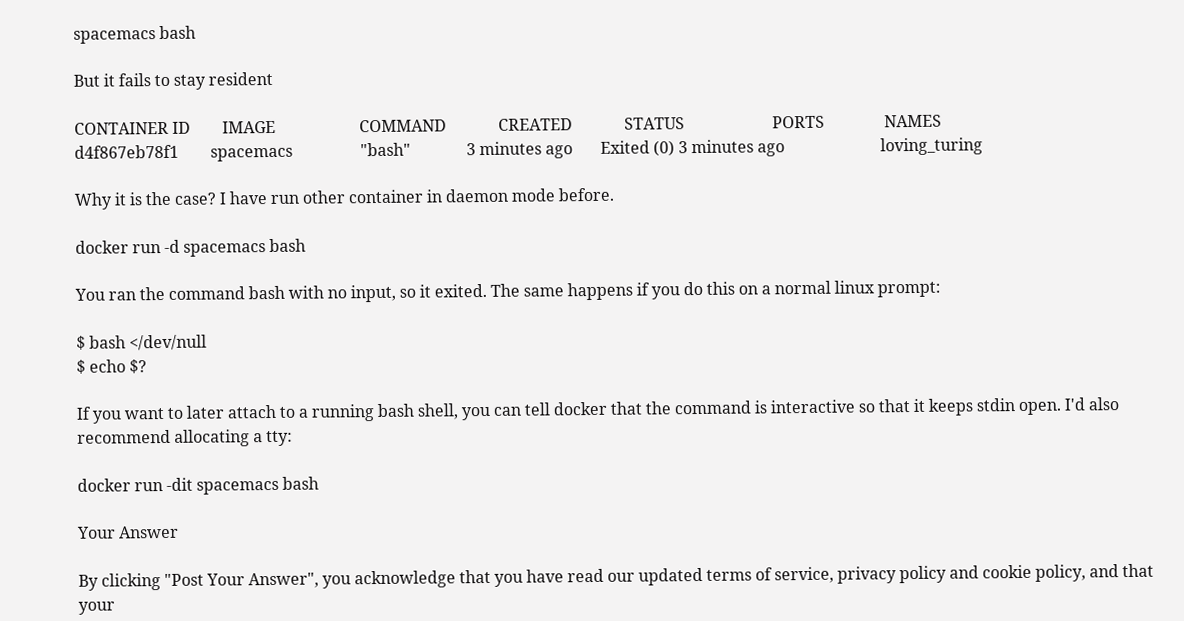spacemacs bash

But it fails to stay resident

CONTAINER ID        IMAGE                     COMMAND             CREATED             STATUS                      PORTS               NAMES
d4f867eb78f1        spacemacs                 "bash"              3 minutes ago       Exited (0) 3 minutes ago                        loving_turing

Why it is the case? I have run other container in daemon mode before.

docker run -d spacemacs bash

You ran the command bash with no input, so it exited. The same happens if you do this on a normal linux prompt:

$ bash </dev/null
$ echo $?

If you want to later attach to a running bash shell, you can tell docker that the command is interactive so that it keeps stdin open. I'd also recommend allocating a tty:

docker run -dit spacemacs bash

Your Answer

By clicking "Post Your Answer", you acknowledge that you have read our updated terms of service, privacy policy and cookie policy, and that your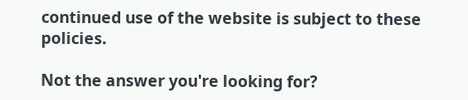continued use of the website is subject to these policies.

Not the answer you're looking for?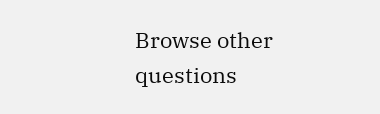Browse other questions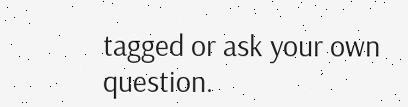tagged or ask your own question.